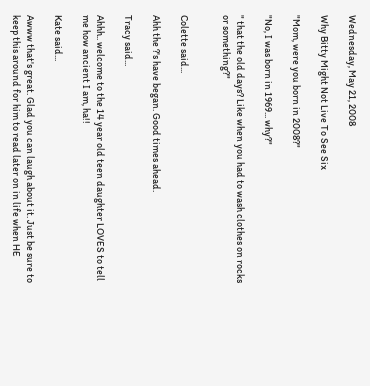Wednesday, May 21, 2008

Why Bitty Might Not Live To See Six

"Mom, were you born in 2008?"

"No, I was born in 1969... why?"

" that the old days? Like when you had to wash clothes on rocks or something?"


Colette said...

Ahh the ?'s have began. Good times ahead.

Tracy said...

Ahhh.. welcome to the 14 year old teen daughter LOVES to tell me how ancient I am, ha!!

Kate said...

Awww that's great. Glad you can laugh about it. Just be sure to keep this around for him to read later on in life when HE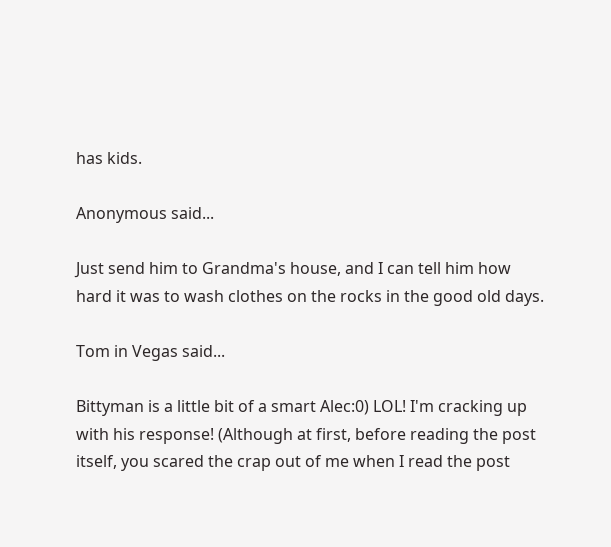has kids.

Anonymous said...

Just send him to Grandma's house, and I can tell him how hard it was to wash clothes on the rocks in the good old days.

Tom in Vegas said...

Bittyman is a little bit of a smart Alec:0) LOL! I'm cracking up with his response! (Although at first, before reading the post itself, you scared the crap out of me when I read the post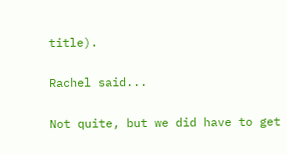title).

Rachel said...

Not quite, but we did have to get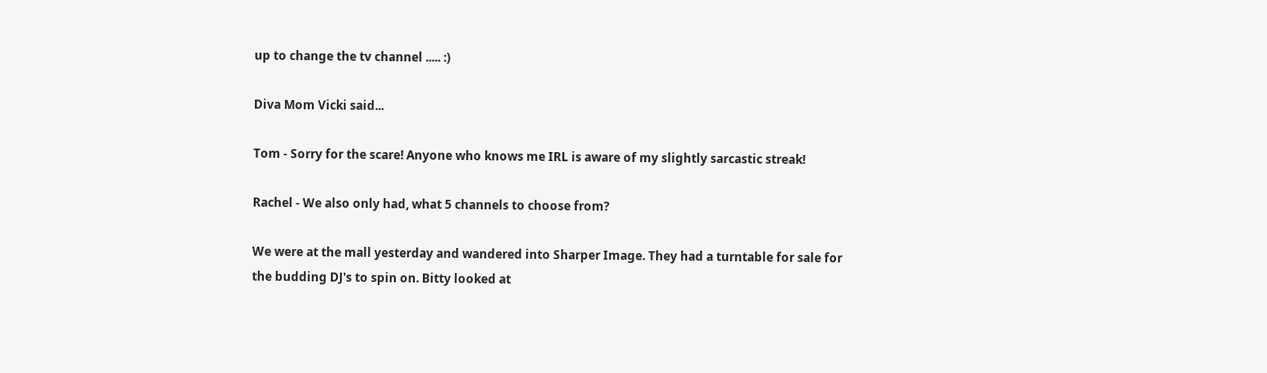up to change the tv channel ..... :)

Diva Mom Vicki said...

Tom - Sorry for the scare! Anyone who knows me IRL is aware of my slightly sarcastic streak!

Rachel - We also only had, what 5 channels to choose from?

We were at the mall yesterday and wandered into Sharper Image. They had a turntable for sale for the budding DJ's to spin on. Bitty looked at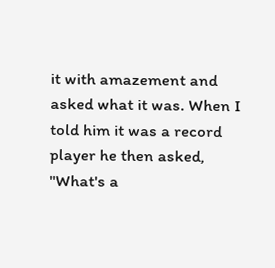it with amazement and asked what it was. When I told him it was a record player he then asked, "What's a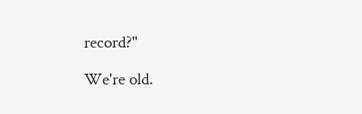record?"

We're old.